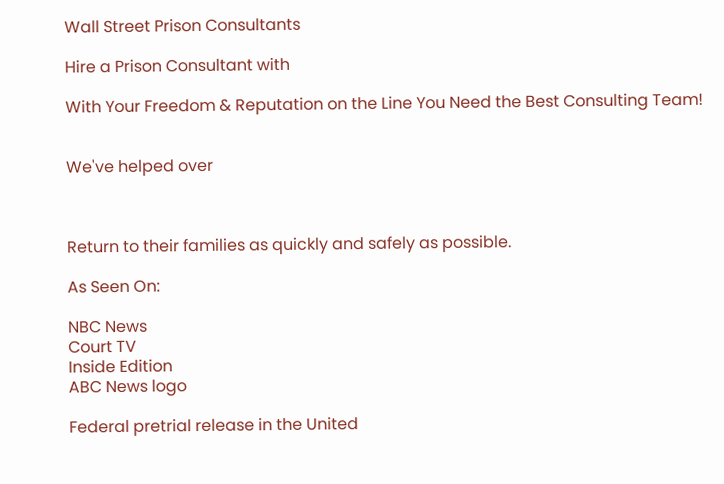Wall Street Prison Consultants

Hire a Prison Consultant with

With Your Freedom & Reputation on the Line You Need the Best Consulting Team!


We've helped over



Return to their families as quickly and safely as possible.

As Seen On:

NBC News
Court TV
Inside Edition
ABC News logo

Federal pretrial release in the United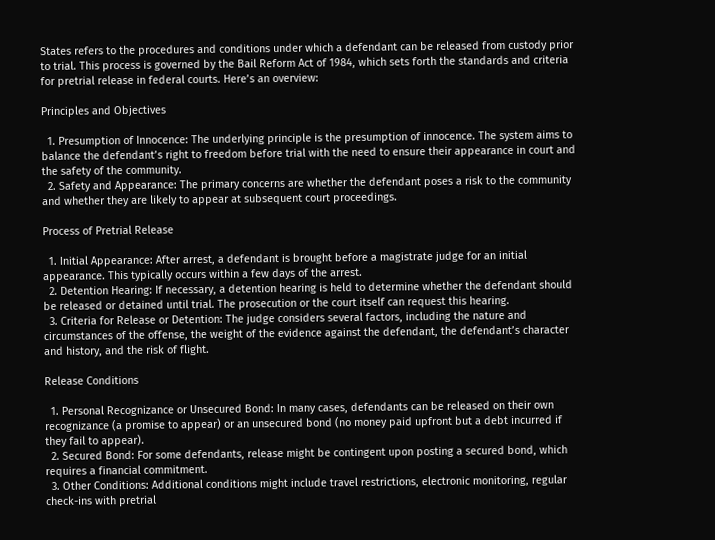States refers to the procedures and conditions under which a defendant can be released from custody prior to trial. This process is governed by the Bail Reform Act of 1984, which sets forth the standards and criteria for pretrial release in federal courts. Here’s an overview:

Principles and Objectives

  1. Presumption of Innocence: The underlying principle is the presumption of innocence. The system aims to balance the defendant’s right to freedom before trial with the need to ensure their appearance in court and the safety of the community.
  2. Safety and Appearance: The primary concerns are whether the defendant poses a risk to the community and whether they are likely to appear at subsequent court proceedings.

Process of Pretrial Release

  1. Initial Appearance: After arrest, a defendant is brought before a magistrate judge for an initial appearance. This typically occurs within a few days of the arrest.
  2. Detention Hearing: If necessary, a detention hearing is held to determine whether the defendant should be released or detained until trial. The prosecution or the court itself can request this hearing.
  3. Criteria for Release or Detention: The judge considers several factors, including the nature and circumstances of the offense, the weight of the evidence against the defendant, the defendant’s character and history, and the risk of flight.

Release Conditions

  1. Personal Recognizance or Unsecured Bond: In many cases, defendants can be released on their own recognizance (a promise to appear) or an unsecured bond (no money paid upfront but a debt incurred if they fail to appear).
  2. Secured Bond: For some defendants, release might be contingent upon posting a secured bond, which requires a financial commitment.
  3. Other Conditions: Additional conditions might include travel restrictions, electronic monitoring, regular check-ins with pretrial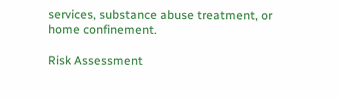services, substance abuse treatment, or home confinement.

Risk Assessment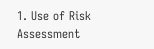1. Use of Risk Assessment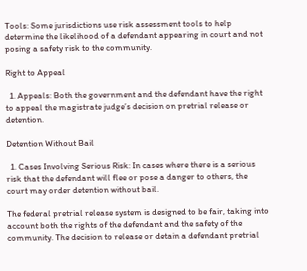Tools: Some jurisdictions use risk assessment tools to help determine the likelihood of a defendant appearing in court and not posing a safety risk to the community.

Right to Appeal

  1. Appeals: Both the government and the defendant have the right to appeal the magistrate judge’s decision on pretrial release or detention.

Detention Without Bail

  1. Cases Involving Serious Risk: In cases where there is a serious risk that the defendant will flee or pose a danger to others, the court may order detention without bail.

The federal pretrial release system is designed to be fair, taking into account both the rights of the defendant and the safety of the community. The decision to release or detain a defendant pretrial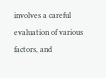involves a careful evaluation of various factors, and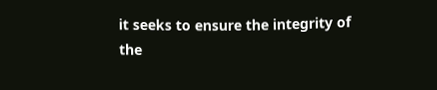it seeks to ensure the integrity of the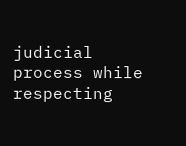judicial process while respecting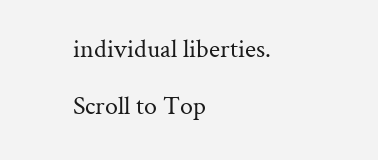individual liberties.

Scroll to Top